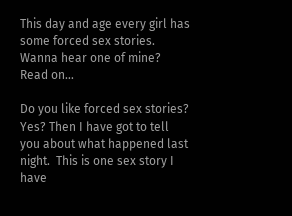This day and age every girl has some forced sex stories. Wanna hear one of mine?  Read on…

Do you like forced sex stories? Yes? Then I have got to tell you about what happened last night.  This is one sex story I have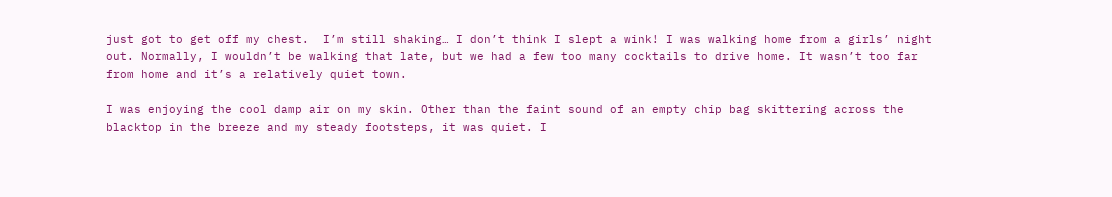just got to get off my chest.  I’m still shaking… I don’t think I slept a wink! I was walking home from a girls’ night out. Normally, I wouldn’t be walking that late, but we had a few too many cocktails to drive home. It wasn’t too far from home and it’s a relatively quiet town.

I was enjoying the cool damp air on my skin. Other than the faint sound of an empty chip bag skittering across the blacktop in the breeze and my steady footsteps, it was quiet. I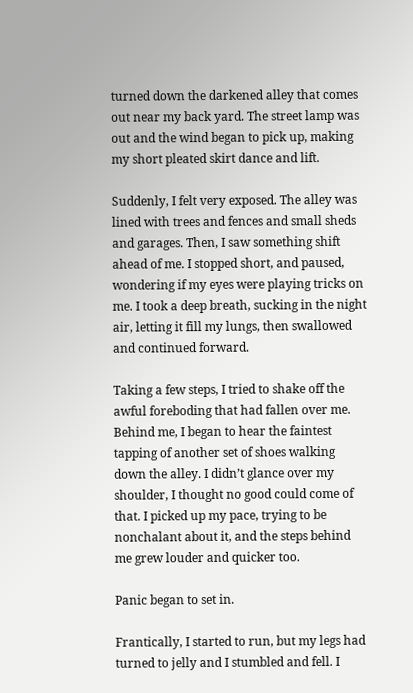turned down the darkened alley that comes out near my back yard. The street lamp was out and the wind began to pick up, making my short pleated skirt dance and lift.

Suddenly, I felt very exposed. The alley was lined with trees and fences and small sheds and garages. Then, I saw something shift ahead of me. I stopped short, and paused, wondering if my eyes were playing tricks on me. I took a deep breath, sucking in the night air, letting it fill my lungs, then swallowed and continued forward.

Taking a few steps, I tried to shake off the awful foreboding that had fallen over me. Behind me, I began to hear the faintest tapping of another set of shoes walking down the alley. I didn’t glance over my shoulder, I thought no good could come of that. I picked up my pace, trying to be nonchalant about it, and the steps behind me grew louder and quicker too.

Panic began to set in.

Frantically, I started to run, but my legs had turned to jelly and I stumbled and fell. I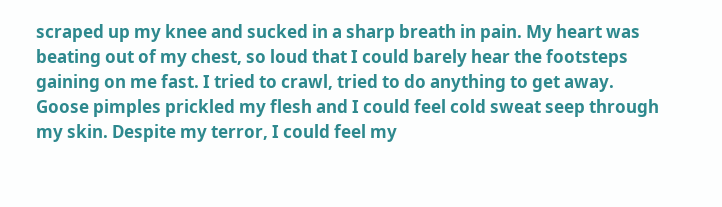scraped up my knee and sucked in a sharp breath in pain. My heart was beating out of my chest, so loud that I could barely hear the footsteps gaining on me fast. I tried to crawl, tried to do anything to get away. Goose pimples prickled my flesh and I could feel cold sweat seep through my skin. Despite my terror, I could feel my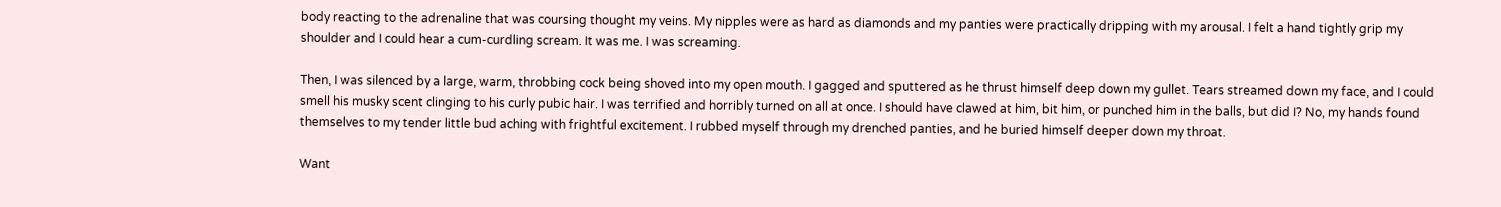body reacting to the adrenaline that was coursing thought my veins. My nipples were as hard as diamonds and my panties were practically dripping with my arousal. I felt a hand tightly grip my shoulder and I could hear a cum-curdling scream. It was me. I was screaming.

Then, I was silenced by a large, warm, throbbing cock being shoved into my open mouth. I gagged and sputtered as he thrust himself deep down my gullet. Tears streamed down my face, and I could smell his musky scent clinging to his curly pubic hair. I was terrified and horribly turned on all at once. I should have clawed at him, bit him, or punched him in the balls, but did I? No, my hands found themselves to my tender little bud aching with frightful excitement. I rubbed myself through my drenched panties, and he buried himself deeper down my throat.

Want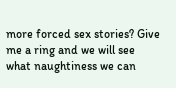more forced sex stories? Give me a ring and we will see what naughtiness we can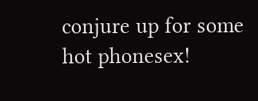conjure up for some hot phonesex!